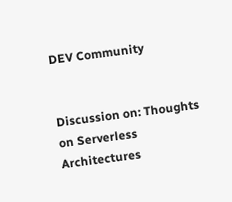DEV Community


Discussion on: Thoughts on Serverless Architectures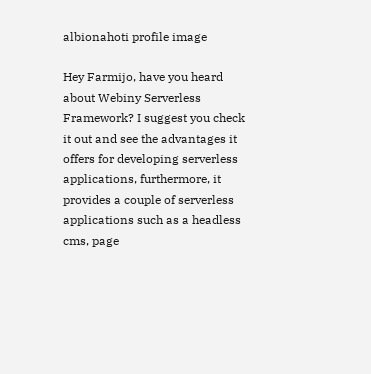albionahoti profile image

Hey Farmijo, have you heard about Webiny Serverless Framework? I suggest you check it out and see the advantages it offers for developing serverless applications, furthermore, it provides a couple of serverless applications such as a headless cms, page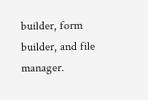builder, form builder, and file manager.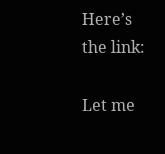Here’s the link:

Let me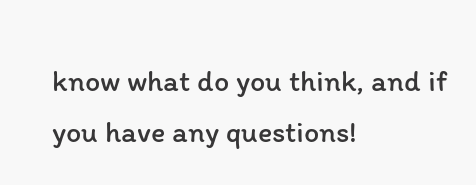know what do you think, and if you have any questions!